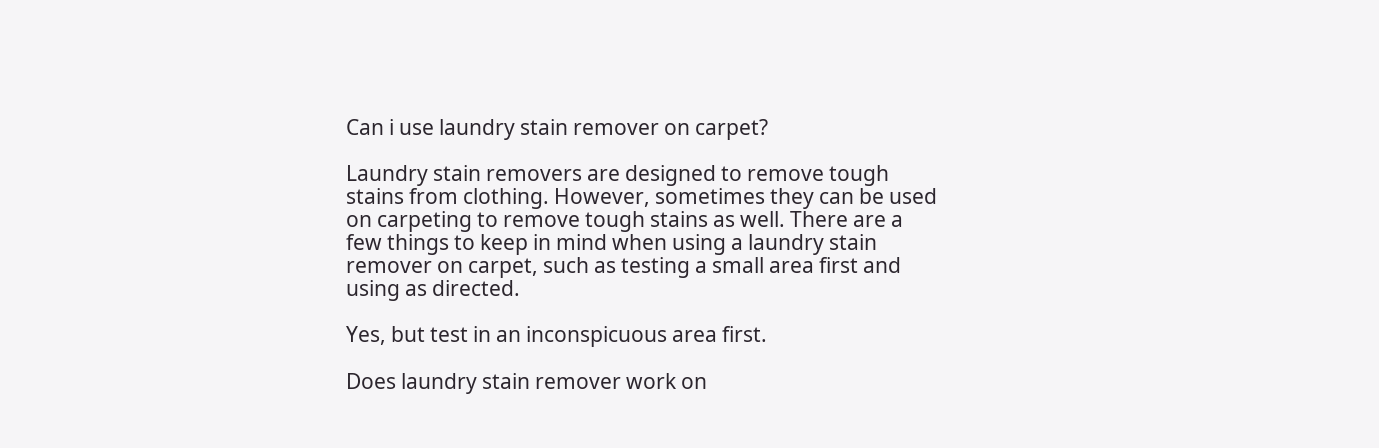Can i use laundry stain remover on carpet?

Laundry stain removers are designed to remove tough stains from clothing. However, sometimes they can be used on carpeting to remove tough stains as well. There are a few things to keep in mind when using a laundry stain remover on carpet, such as testing a small area first and using as directed.

Yes, but test in an inconspicuous area first.

Does laundry stain remover work on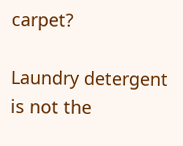carpet?

Laundry detergent is not the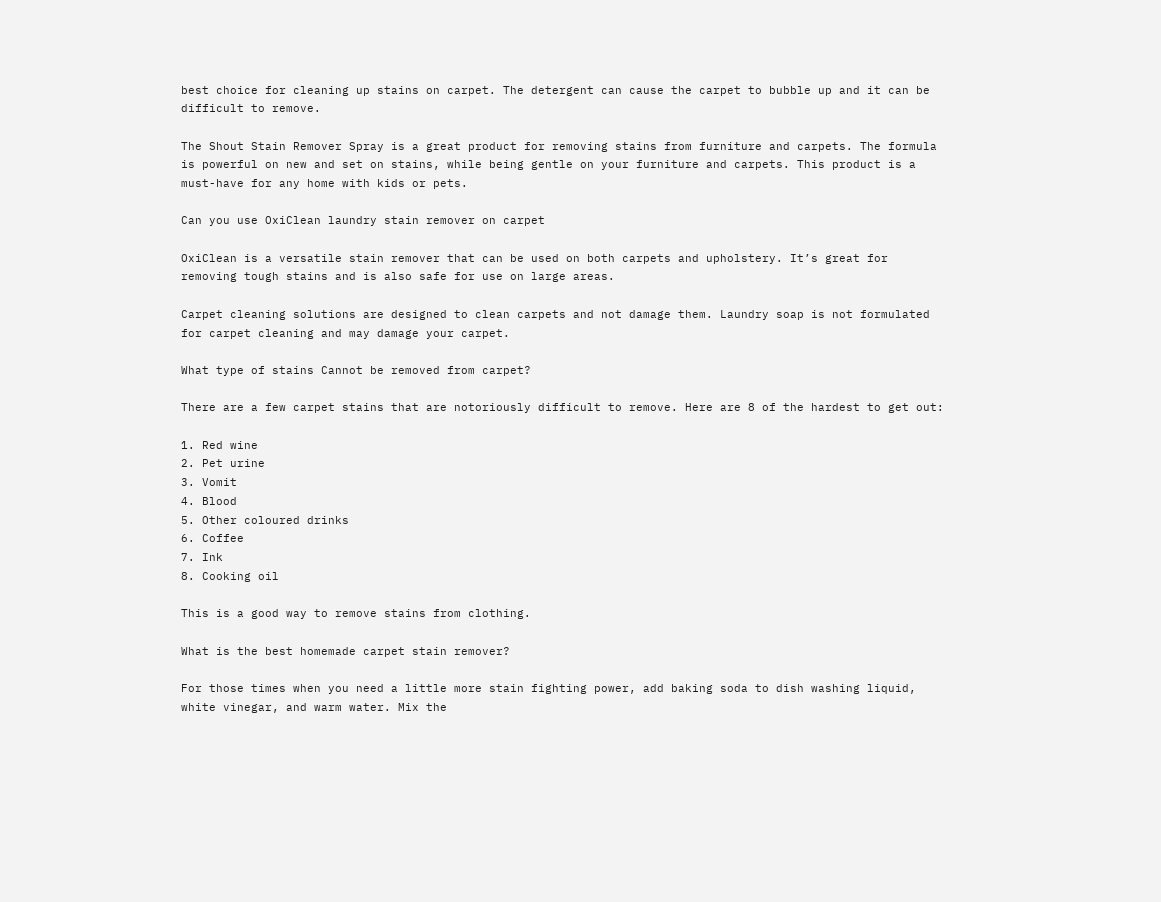best choice for cleaning up stains on carpet. The detergent can cause the carpet to bubble up and it can be difficult to remove.

The Shout Stain Remover Spray is a great product for removing stains from furniture and carpets. The formula is powerful on new and set on stains, while being gentle on your furniture and carpets. This product is a must-have for any home with kids or pets.

Can you use OxiClean laundry stain remover on carpet

OxiClean is a versatile stain remover that can be used on both carpets and upholstery. It’s great for removing tough stains and is also safe for use on large areas.

Carpet cleaning solutions are designed to clean carpets and not damage them. Laundry soap is not formulated for carpet cleaning and may damage your carpet.

What type of stains Cannot be removed from carpet?

There are a few carpet stains that are notoriously difficult to remove. Here are 8 of the hardest to get out:

1. Red wine
2. Pet urine
3. Vomit
4. Blood
5. Other coloured drinks
6. Coffee
7. Ink
8. Cooking oil

This is a good way to remove stains from clothing.

What is the best homemade carpet stain remover?

For those times when you need a little more stain fighting power, add baking soda to dish washing liquid, white vinegar, and warm water. Mix the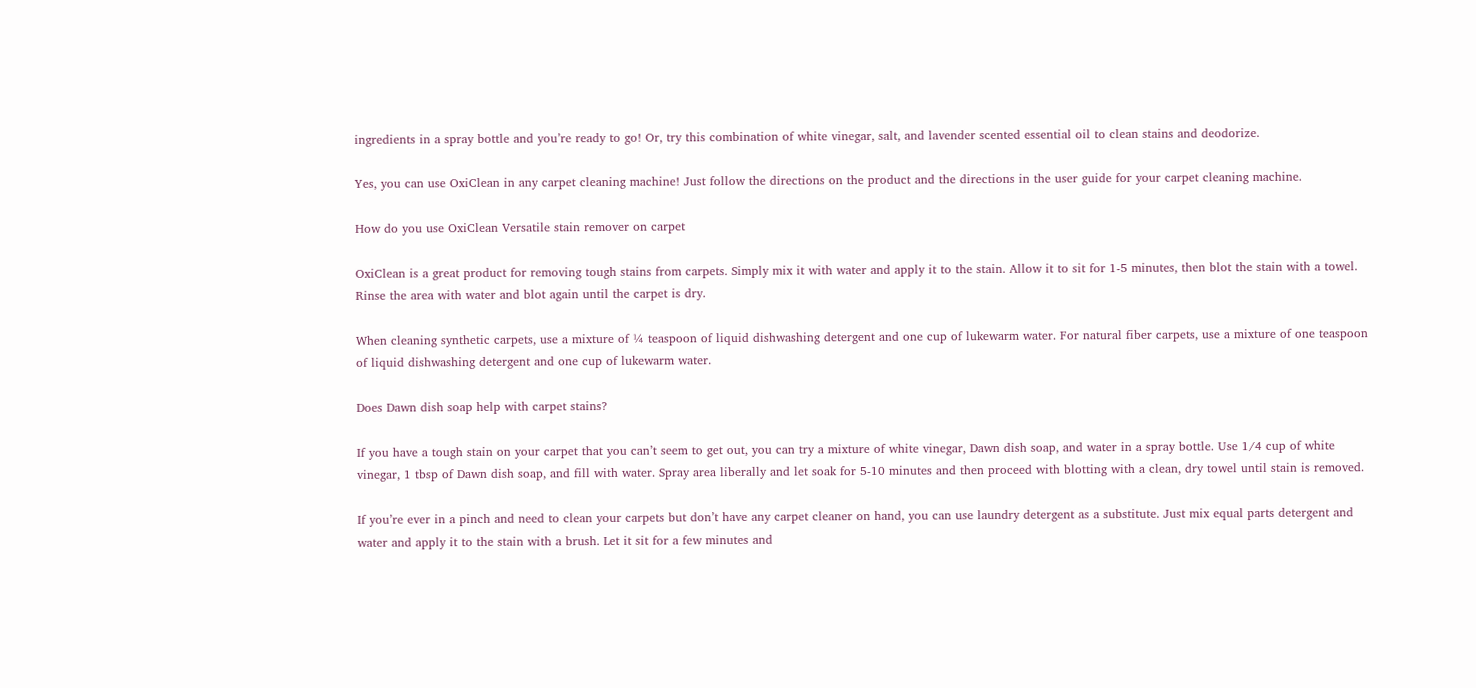ingredients in a spray bottle and you’re ready to go! Or, try this combination of white vinegar, salt, and lavender scented essential oil to clean stains and deodorize.

Yes, you can use OxiClean in any carpet cleaning machine! Just follow the directions on the product and the directions in the user guide for your carpet cleaning machine.

How do you use OxiClean Versatile stain remover on carpet

OxiClean is a great product for removing tough stains from carpets. Simply mix it with water and apply it to the stain. Allow it to sit for 1-5 minutes, then blot the stain with a towel. Rinse the area with water and blot again until the carpet is dry.

When cleaning synthetic carpets, use a mixture of ¼ teaspoon of liquid dishwashing detergent and one cup of lukewarm water. For natural fiber carpets, use a mixture of one teaspoon of liquid dishwashing detergent and one cup of lukewarm water.

Does Dawn dish soap help with carpet stains?

If you have a tough stain on your carpet that you can’t seem to get out, you can try a mixture of white vinegar, Dawn dish soap, and water in a spray bottle. Use 1/4 cup of white vinegar, 1 tbsp of Dawn dish soap, and fill with water. Spray area liberally and let soak for 5-10 minutes and then proceed with blotting with a clean, dry towel until stain is removed.

If you’re ever in a pinch and need to clean your carpets but don’t have any carpet cleaner on hand, you can use laundry detergent as a substitute. Just mix equal parts detergent and water and apply it to the stain with a brush. Let it sit for a few minutes and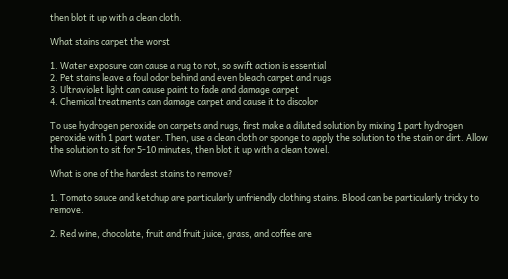then blot it up with a clean cloth.

What stains carpet the worst

1. Water exposure can cause a rug to rot, so swift action is essential
2. Pet stains leave a foul odor behind and even bleach carpet and rugs
3. Ultraviolet light can cause paint to fade and damage carpet
4. Chemical treatments can damage carpet and cause it to discolor

To use hydrogen peroxide on carpets and rugs, first make a diluted solution by mixing 1 part hydrogen peroxide with 1 part water. Then, use a clean cloth or sponge to apply the solution to the stain or dirt. Allow the solution to sit for 5-10 minutes, then blot it up with a clean towel.

What is one of the hardest stains to remove?

1. Tomato sauce and ketchup are particularly unfriendly clothing stains. Blood can be particularly tricky to remove.

2. Red wine, chocolate, fruit and fruit juice, grass, and coffee are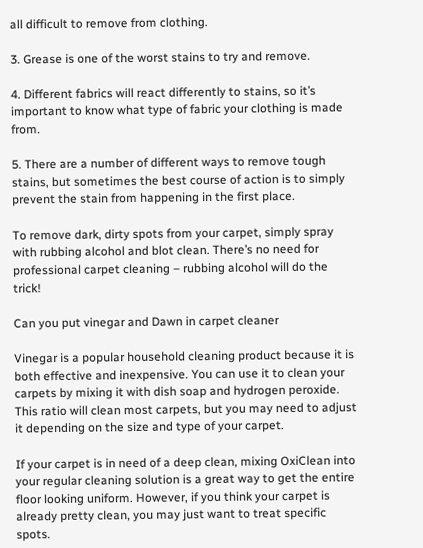all difficult to remove from clothing.

3. Grease is one of the worst stains to try and remove.

4. Different fabrics will react differently to stains, so it’s important to know what type of fabric your clothing is made from.

5. There are a number of different ways to remove tough stains, but sometimes the best course of action is to simply prevent the stain from happening in the first place.

To remove dark, dirty spots from your carpet, simply spray with rubbing alcohol and blot clean. There’s no need for professional carpet cleaning – rubbing alcohol will do the trick!

Can you put vinegar and Dawn in carpet cleaner

Vinegar is a popular household cleaning product because it is both effective and inexpensive. You can use it to clean your carpets by mixing it with dish soap and hydrogen peroxide. This ratio will clean most carpets, but you may need to adjust it depending on the size and type of your carpet.

If your carpet is in need of a deep clean, mixing OxiClean into your regular cleaning solution is a great way to get the entire floor looking uniform. However, if you think your carpet is already pretty clean, you may just want to treat specific spots.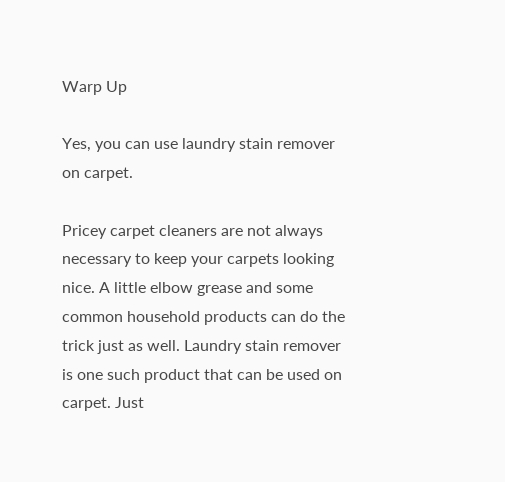Warp Up

Yes, you can use laundry stain remover on carpet.

Pricey carpet cleaners are not always necessary to keep your carpets looking nice. A little elbow grease and some common household products can do the trick just as well. Laundry stain remover is one such product that can be used on carpet. Just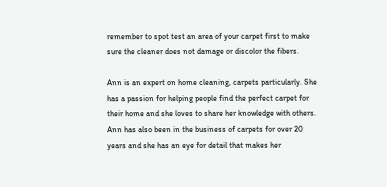remember to spot test an area of your carpet first to make sure the cleaner does not damage or discolor the fibers.

Ann is an expert on home cleaning, carpets particularly. She has a passion for helping people find the perfect carpet for their home and she loves to share her knowledge with others. Ann has also been in the business of carpets for over 20 years and she has an eye for detail that makes her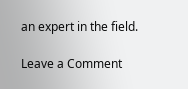an expert in the field.

Leave a Comment